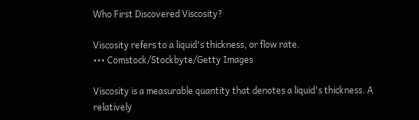Who First Discovered Viscosity?

Viscosity refers to a liquid's thickness, or flow rate.
••• Comstock/Stockbyte/Getty Images

Viscosity is a measurable quantity that denotes a liquid's thickness. A relatively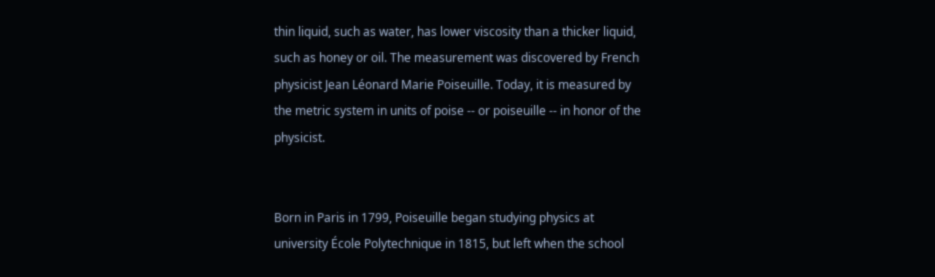thin liquid, such as water, has lower viscosity than a thicker liquid, such as honey or oil. The measurement was discovered by French physicist Jean Léonard Marie Poiseuille. Today, it is measured by the metric system in units of poise -- or poiseuille -- in honor of the physicist.


Born in Paris in 1799, Poiseuille began studying physics at university École Polytechnique in 1815, but left when the school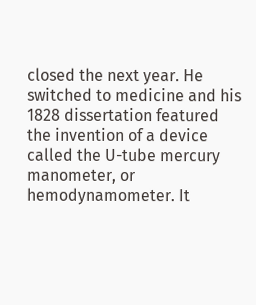closed the next year. He switched to medicine and his 1828 dissertation featured the invention of a device called the U-tube mercury manometer, or hemodynamometer. It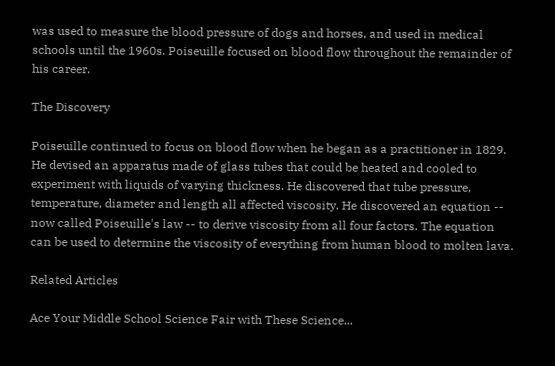was used to measure the blood pressure of dogs and horses, and used in medical schools until the 1960s. Poiseuille focused on blood flow throughout the remainder of his career.

The Discovery

Poiseuille continued to focus on blood flow when he began as a practitioner in 1829. He devised an apparatus made of glass tubes that could be heated and cooled to experiment with liquids of varying thickness. He discovered that tube pressure, temperature, diameter and length all affected viscosity. He discovered an equation -- now called Poiseuille's law -- to derive viscosity from all four factors. The equation can be used to determine the viscosity of everything from human blood to molten lava.

Related Articles

Ace Your Middle School Science Fair with These Science...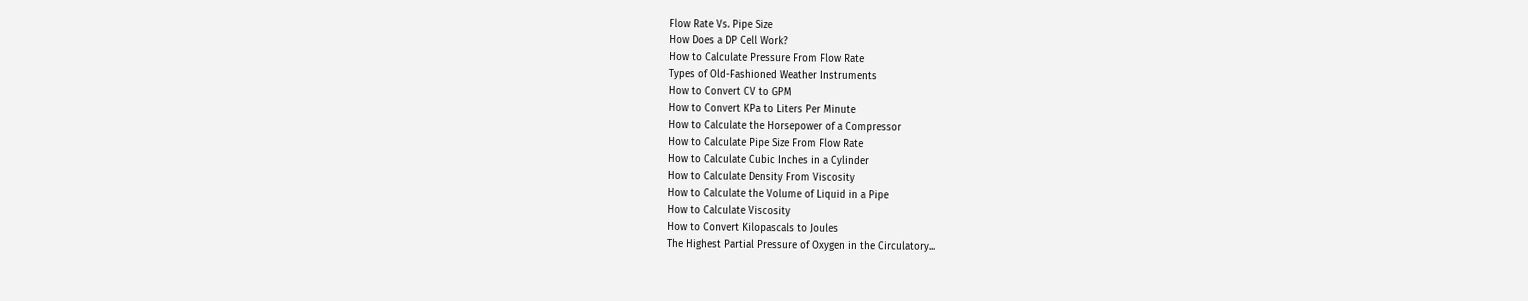Flow Rate Vs. Pipe Size
How Does a DP Cell Work?
How to Calculate Pressure From Flow Rate
Types of Old-Fashioned Weather Instruments
How to Convert CV to GPM
How to Convert KPa to Liters Per Minute
How to Calculate the Horsepower of a Compressor
How to Calculate Pipe Size From Flow Rate
How to Calculate Cubic Inches in a Cylinder
How to Calculate Density From Viscosity
How to Calculate the Volume of Liquid in a Pipe
How to Calculate Viscosity
How to Convert Kilopascals to Joules
The Highest Partial Pressure of Oxygen in the Circulatory...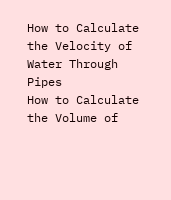How to Calculate the Velocity of Water Through Pipes
How to Calculate the Volume of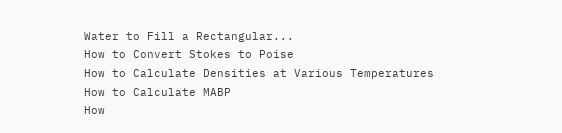Water to Fill a Rectangular...
How to Convert Stokes to Poise
How to Calculate Densities at Various Temperatures
How to Calculate MABP
How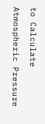to Calculate Atmospheric Pressure